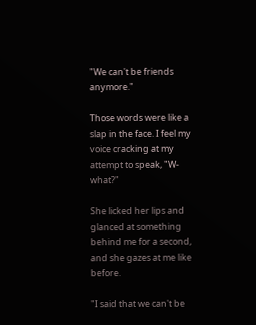"We can't be friends anymore."

Those words were like a slap in the face. I feel my voice cracking at my attempt to speak, "W-what?"

She licked her lips and glanced at something behind me for a second, and she gazes at me like before.

"I said that we can't be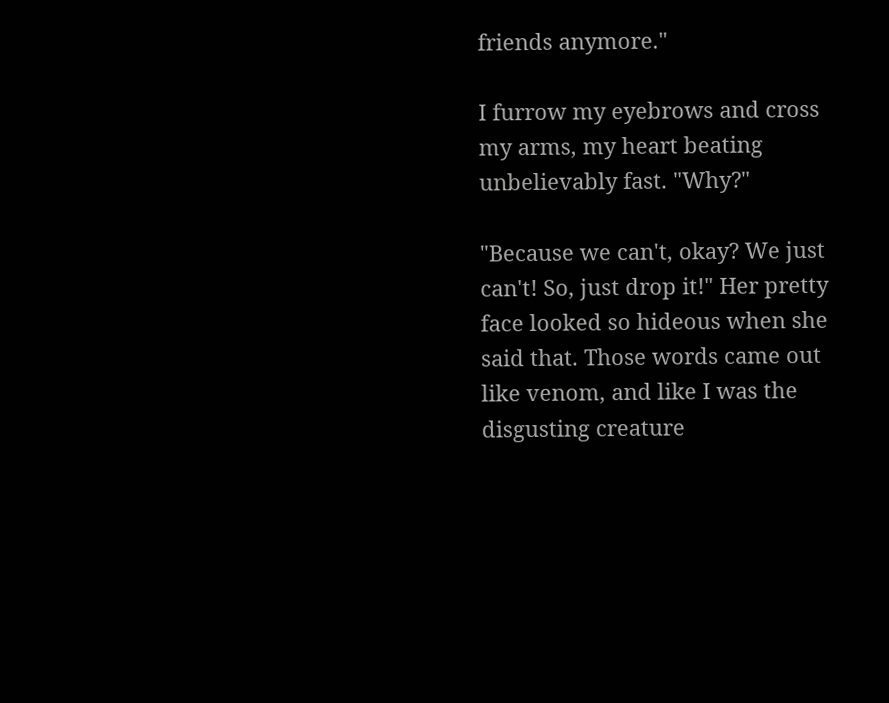friends anymore."

I furrow my eyebrows and cross my arms, my heart beating unbelievably fast. "Why?"

"Because we can't, okay? We just can't! So, just drop it!" Her pretty face looked so hideous when she said that. Those words came out like venom, and like I was the disgusting creature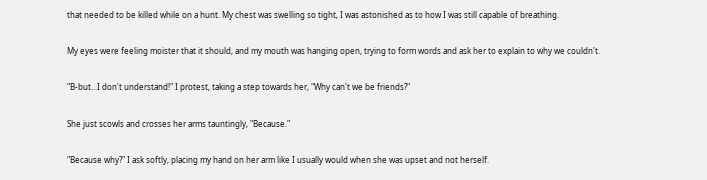that needed to be killed while on a hunt. My chest was swelling so tight, I was astonished as to how I was still capable of breathing.

My eyes were feeling moister that it should, and my mouth was hanging open, trying to form words and ask her to explain to why we couldn't.

"B-but...I don't understand!" I protest, taking a step towards her, "Why can't we be friends?"

She just scowls and crosses her arms tauntingly, "Because."

"Because why?" I ask softly, placing my hand on her arm like I usually would when she was upset and not herself.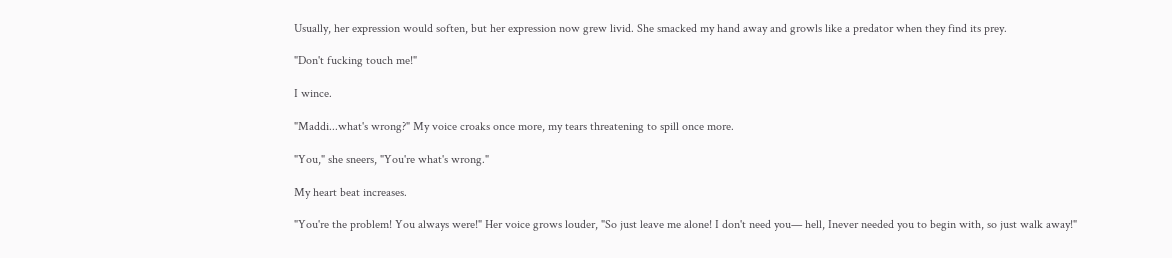Usually, her expression would soften, but her expression now grew livid. She smacked my hand away and growls like a predator when they find its prey.

"Don't fucking touch me!"

I wince.

"Maddi...what's wrong?" My voice croaks once more, my tears threatening to spill once more.

"You," she sneers, "You're what's wrong."

My heart beat increases.

"You're the problem! You always were!" Her voice grows louder, "So just leave me alone! I don't need you— hell, Inever needed you to begin with, so just walk away!"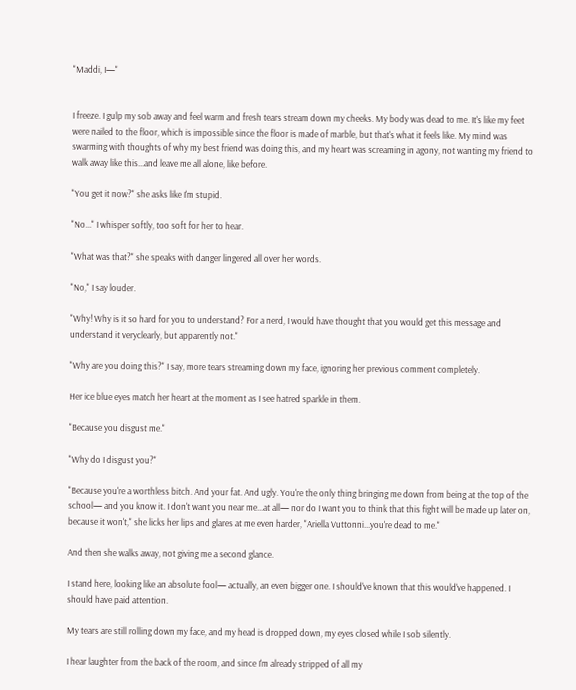"Maddi, I—"


I freeze. I gulp my sob away and feel warm and fresh tears stream down my cheeks. My body was dead to me. It's like my feet were nailed to the floor, which is impossible since the floor is made of marble, but that's what it feels like. My mind was swarming with thoughts of why my best friend was doing this, and my heart was screaming in agony, not wanting my friend to walk away like this...and leave me all alone, like before.

"You get it now?" she asks like I'm stupid.

"No..." I whisper softly, too soft for her to hear.

"What was that?" she speaks with danger lingered all over her words.

"No," I say louder.

"Why! Why is it so hard for you to understand? For a nerd, I would have thought that you would get this message and understand it veryclearly, but apparently not."

"Why are you doing this?" I say, more tears streaming down my face, ignoring her previous comment completely.

Her ice blue eyes match her heart at the moment as I see hatred sparkle in them.

"Because you disgust me."

"Why do I disgust you?"

"Because you're a worthless bitch. And your fat. And ugly. You're the only thing bringing me down from being at the top of the school— and you know it. I don't want you near me...at all— nor do I want you to think that this fight will be made up later on, because it won't," she licks her lips and glares at me even harder, "Ariella Vuttonni...you're dead to me."

And then she walks away, not giving me a second glance.

I stand here, looking like an absolute fool— actually, an even bigger one. I should've known that this would've happened. I should have paid attention.

My tears are still rolling down my face, and my head is dropped down, my eyes closed while I sob silently.

I hear laughter from the back of the room, and since I'm already stripped of all my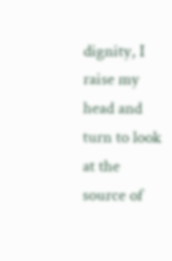dignity, I raise my head and turn to look at the source of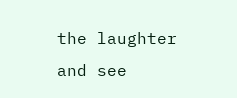the laughter and see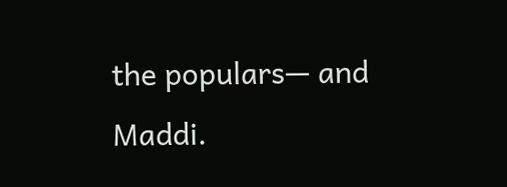the populars— and Maddi.